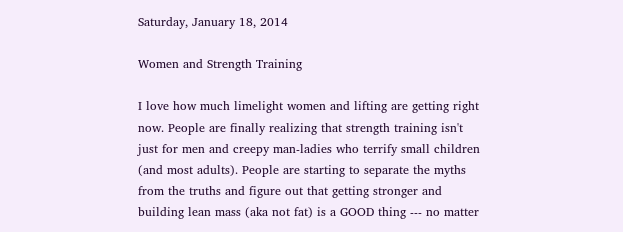Saturday, January 18, 2014

Women and Strength Training

I love how much limelight women and lifting are getting right now. People are finally realizing that strength training isn't just for men and creepy man-ladies who terrify small children (and most adults). People are starting to separate the myths from the truths and figure out that getting stronger and building lean mass (aka not fat) is a GOOD thing --- no matter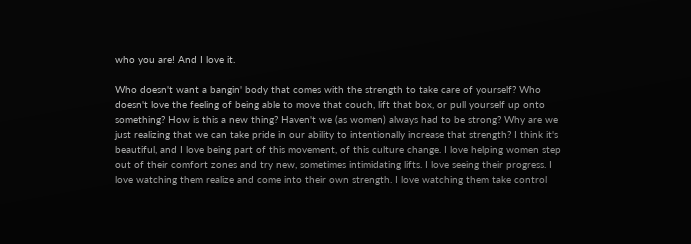who you are! And I love it.

Who doesn't want a bangin' body that comes with the strength to take care of yourself? Who doesn't love the feeling of being able to move that couch, lift that box, or pull yourself up onto something? How is this a new thing? Haven't we (as women) always had to be strong? Why are we just realizing that we can take pride in our ability to intentionally increase that strength? I think it's beautiful, and I love being part of this movement, of this culture change. I love helping women step out of their comfort zones and try new, sometimes intimidating lifts. I love seeing their progress. I love watching them realize and come into their own strength. I love watching them take control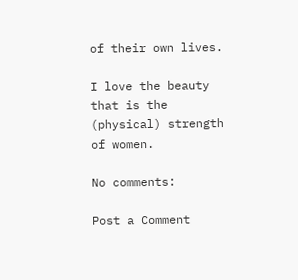of their own lives.

I love the beauty that is the (physical) strength of women.

No comments:

Post a Comment